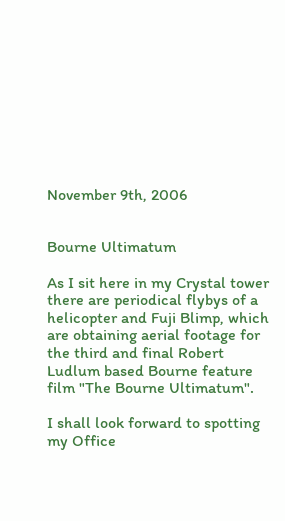November 9th, 2006


Bourne Ultimatum

As I sit here in my Crystal tower there are periodical flybys of a helicopter and Fuji Blimp, which are obtaining aerial footage for the third and final Robert Ludlum based Bourne feature film "The Bourne Ultimatum".

I shall look forward to spotting my Office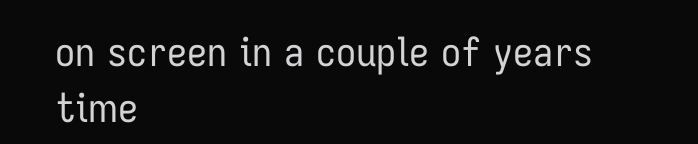on screen in a couple of years time